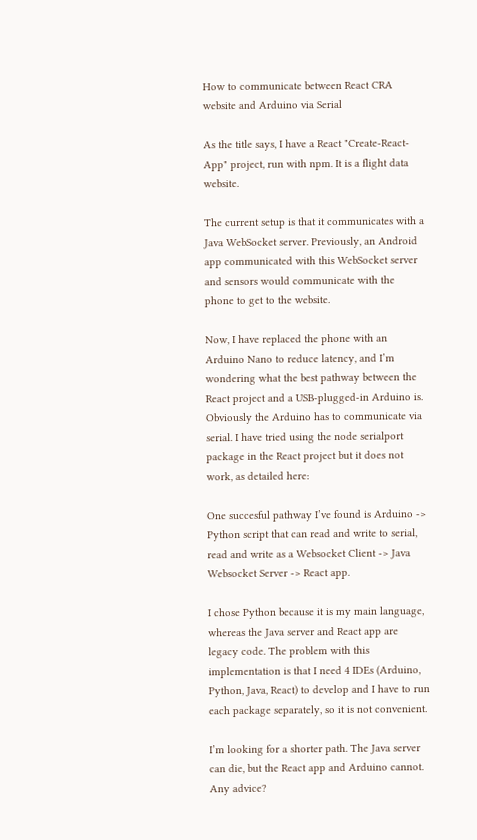How to communicate between React CRA website and Arduino via Serial

As the title says, I have a React "Create-React-App" project, run with npm. It is a flight data website.

The current setup is that it communicates with a Java WebSocket server. Previously, an Android app communicated with this WebSocket server and sensors would communicate with the phone to get to the website.

Now, I have replaced the phone with an Arduino Nano to reduce latency, and I’m wondering what the best pathway between the React project and a USB-plugged-in Arduino is. Obviously the Arduino has to communicate via serial. I have tried using the node serialport package in the React project but it does not work, as detailed here:

One succesful pathway I’ve found is Arduino -> Python script that can read and write to serial, read and write as a Websocket Client -> Java Websocket Server -> React app.

I chose Python because it is my main language, whereas the Java server and React app are legacy code. The problem with this implementation is that I need 4 IDEs (Arduino, Python, Java, React) to develop and I have to run each package separately, so it is not convenient.

I’m looking for a shorter path. The Java server can die, but the React app and Arduino cannot. Any advice?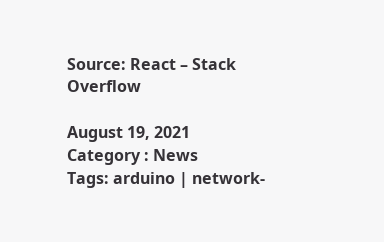Source: React – Stack Overflow

August 19, 2021
Category : News
Tags: arduino | network-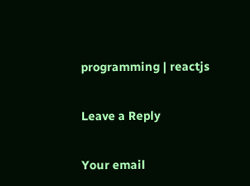programming | reactjs

Leave a Reply

Your email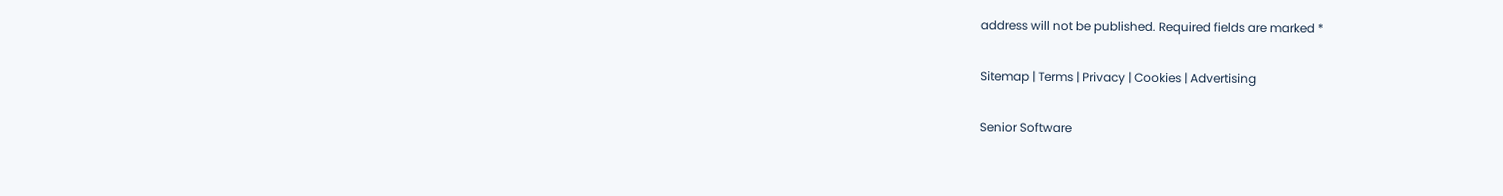address will not be published. Required fields are marked *

Sitemap | Terms | Privacy | Cookies | Advertising

Senior Software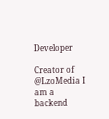Developer

Creator of @LzoMedia I am a backend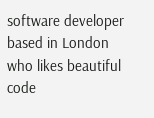software developer based in London who likes beautiful code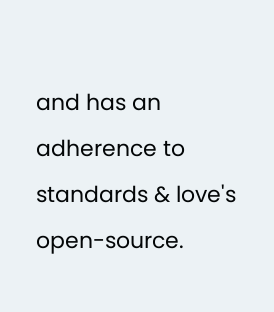and has an adherence to standards & love's open-source.